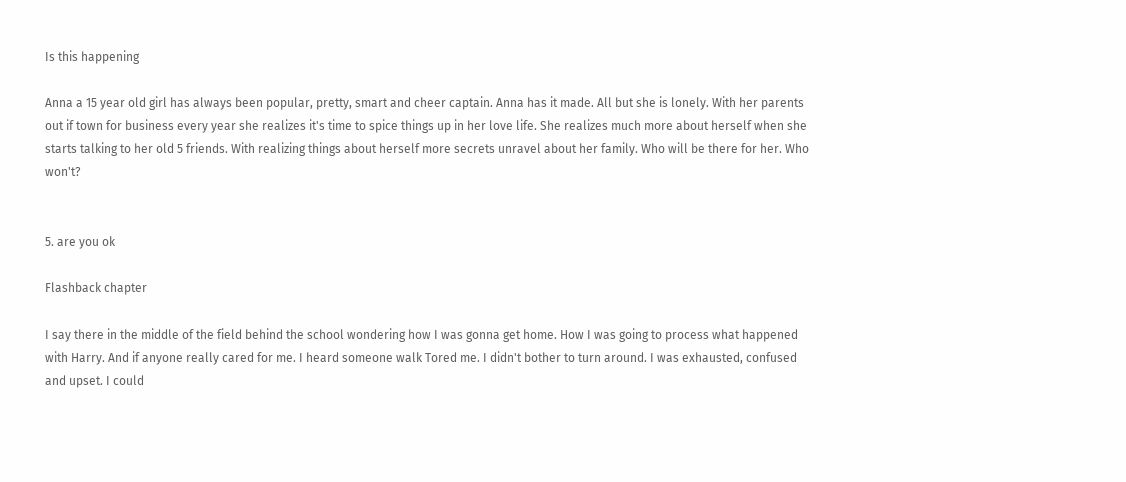Is this happening

Anna a 15 year old girl has always been popular, pretty, smart and cheer captain. Anna has it made. All but she is lonely. With her parents out if town for business every year she realizes it's time to spice things up in her love life. She realizes much more about herself when she starts talking to her old 5 friends. With realizing things about herself more secrets unravel about her family. Who will be there for her. Who won't?


5. are you ok

Flashback chapter

I say there in the middle of the field behind the school wondering how I was gonna get home. How I was going to process what happened with Harry. And if anyone really cared for me. I heard someone walk Tored me. I didn't bother to turn around. I was exhausted, confused and upset. I could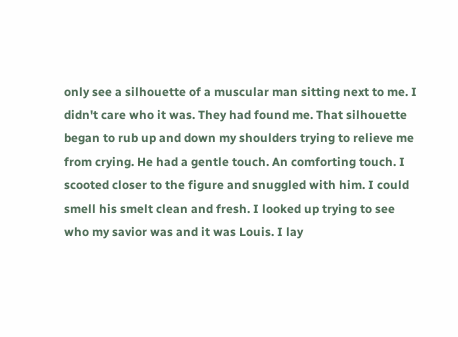only see a silhouette of a muscular man sitting next to me. I didn't care who it was. They had found me. That silhouette began to rub up and down my shoulders trying to relieve me from crying. He had a gentle touch. An comforting touch. I scooted closer to the figure and snuggled with him. I could smell his smelt clean and fresh. I looked up trying to see who my savior was and it was Louis. I lay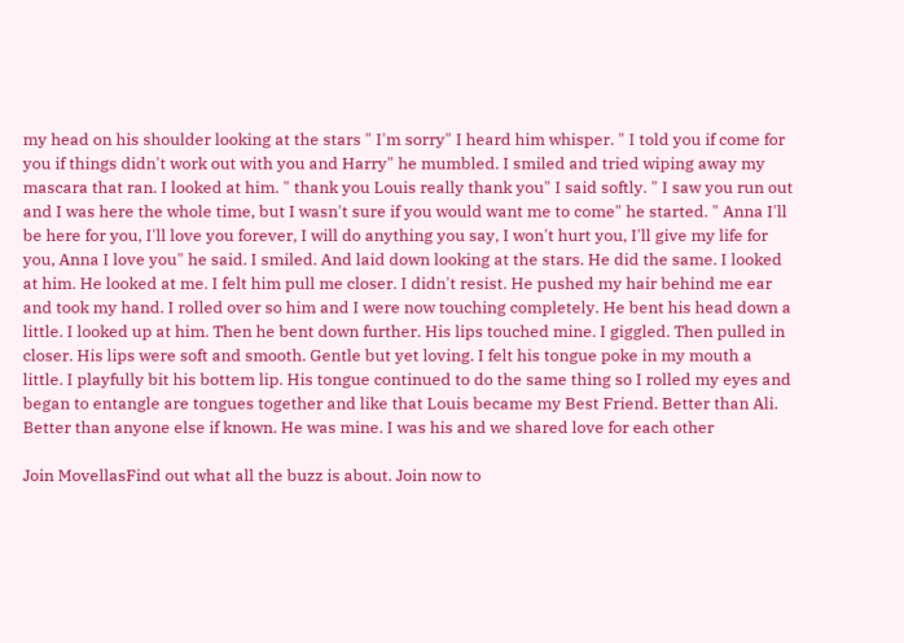my head on his shoulder looking at the stars " I'm sorry" I heard him whisper. " I told you if come for you if things didn't work out with you and Harry" he mumbled. I smiled and tried wiping away my mascara that ran. I looked at him. " thank you Louis really thank you" I said softly. " I saw you run out and I was here the whole time, but I wasn't sure if you would want me to come" he started. " Anna I'll be here for you, I'll love you forever, I will do anything you say, I won't hurt you, I'll give my life for you, Anna I love you" he said. I smiled. And laid down looking at the stars. He did the same. I looked at him. He looked at me. I felt him pull me closer. I didn't resist. He pushed my hair behind me ear and took my hand. I rolled over so him and I were now touching completely. He bent his head down a little. I looked up at him. Then he bent down further. His lips touched mine. I giggled. Then pulled in closer. His lips were soft and smooth. Gentle but yet loving. I felt his tongue poke in my mouth a little. I playfully bit his bottem lip. His tongue continued to do the same thing so I rolled my eyes and began to entangle are tongues together and like that Louis became my Best Friend. Better than Ali. Better than anyone else if known. He was mine. I was his and we shared love for each other

Join MovellasFind out what all the buzz is about. Join now to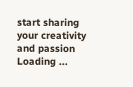start sharing your creativity and passion
Loading ...